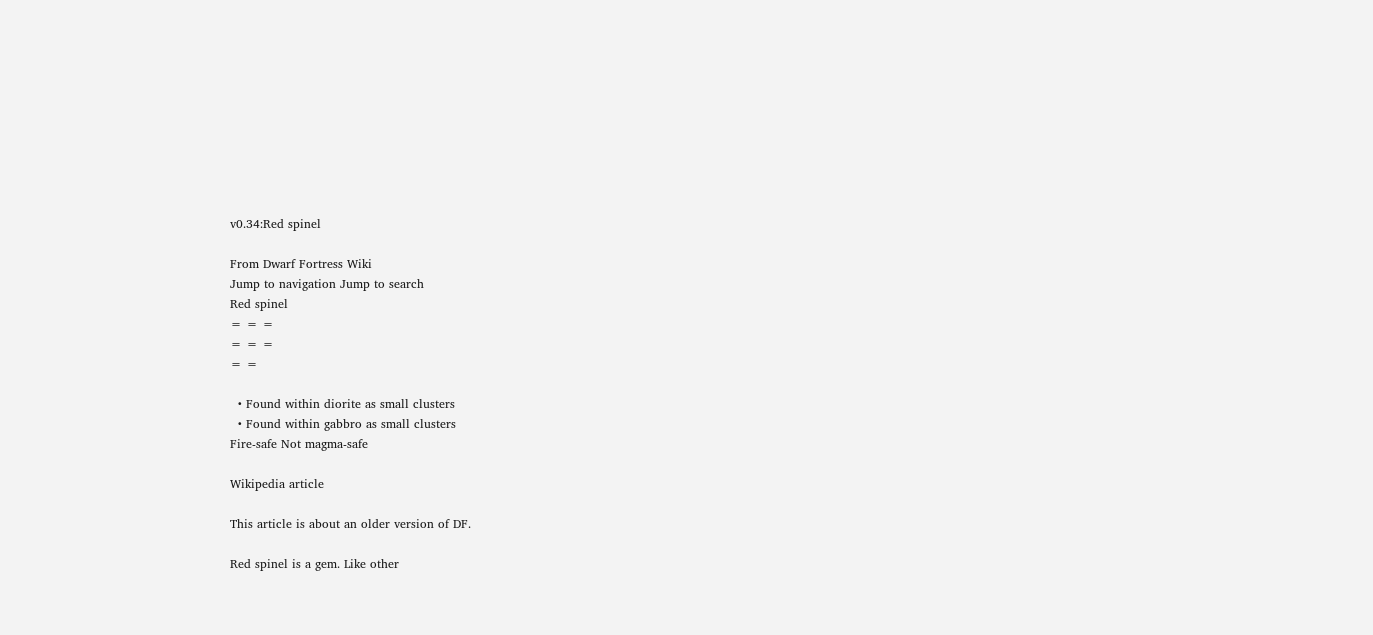v0.34:Red spinel

From Dwarf Fortress Wiki
Jump to navigation Jump to search
Red spinel
= = =
= = =
= =

  • Found within diorite as small clusters
  • Found within gabbro as small clusters
Fire-safe Not magma-safe

Wikipedia article

This article is about an older version of DF.

Red spinel is a gem. Like other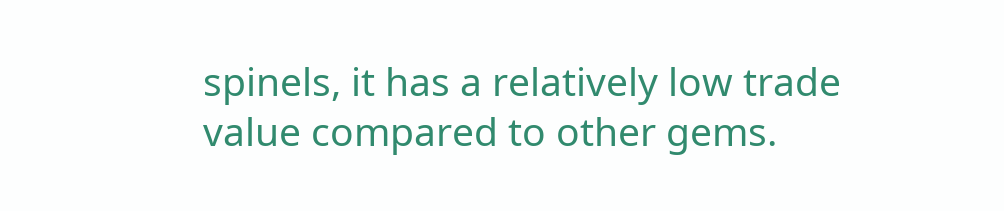spinels, it has a relatively low trade value compared to other gems.